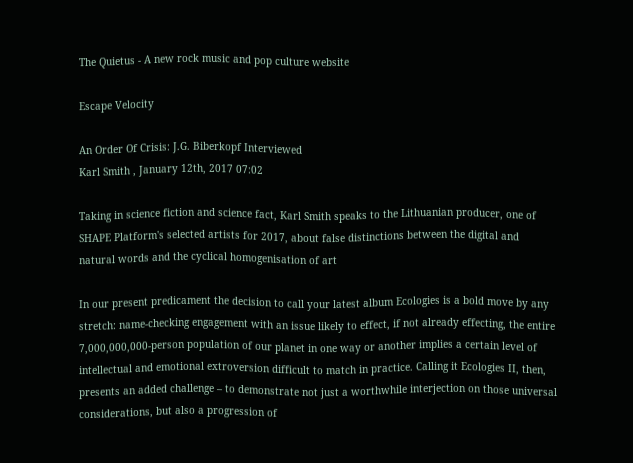The Quietus - A new rock music and pop culture website

Escape Velocity

An Order Of Crisis: J.G. Biberkopf Interviewed
Karl Smith , January 12th, 2017 07:02

Taking in science fiction and science fact, Karl Smith speaks to the Lithuanian producer, one of SHAPE Platform's selected artists for 2017, about false distinctions between the digital and natural words and the cyclical homogenisation of art

In our present predicament the decision to call your latest album Ecologies is a bold move by any stretch: name-checking engagement with an issue likely to effect, if not already effecting, the entire 7,000,000,000-person population of our planet in one way or another implies a certain level of intellectual and emotional extroversion difficult to match in practice. Calling it Ecologies II, then, presents an added challenge – to demonstrate not just a worthwhile interjection on those universal considerations, but also a progression of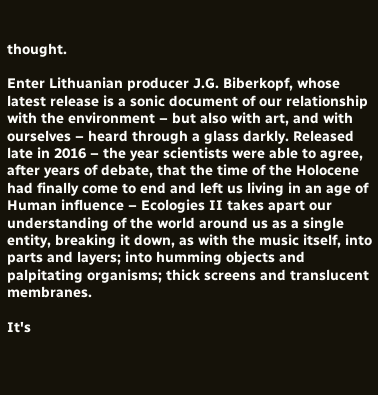thought.

Enter Lithuanian producer J.G. Biberkopf, whose latest release is a sonic document of our relationship with the environment – but also with art, and with ourselves – heard through a glass darkly. Released late in 2016 – the year scientists were able to agree, after years of debate, that the time of the Holocene had finally come to end and left us living in an age of Human influence – Ecologies II takes apart our understanding of the world around us as a single entity, breaking it down, as with the music itself, into parts and layers; into humming objects and palpitating organisms; thick screens and translucent membranes.

It's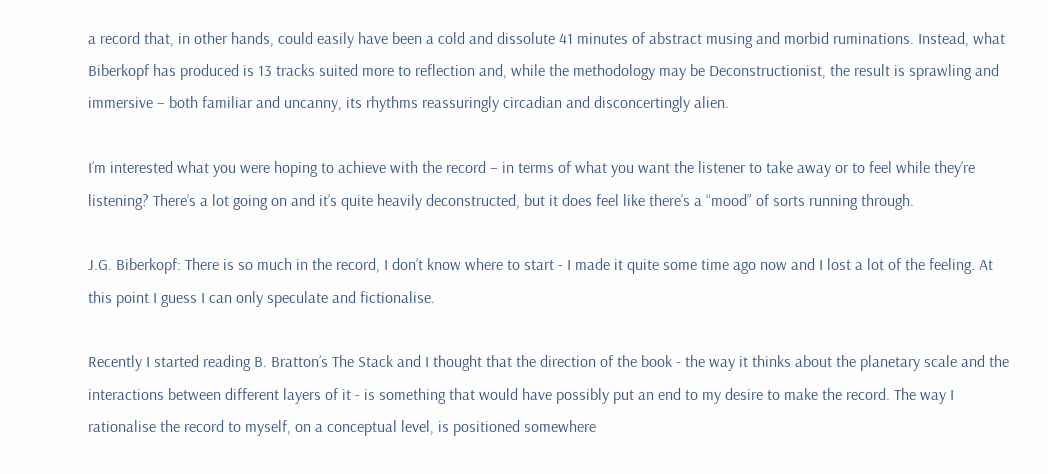a record that, in other hands, could easily have been a cold and dissolute 41 minutes of abstract musing and morbid ruminations. Instead, what Biberkopf has produced is 13 tracks suited more to reflection and, while the methodology may be Deconstructionist, the result is sprawling and immersive – both familiar and uncanny, its rhythms reassuringly circadian and disconcertingly alien.

I’m interested what you were hoping to achieve with the record – in terms of what you want the listener to take away or to feel while they’re listening? There’s a lot going on and it’s quite heavily deconstructed, but it does feel like there’s a “mood” of sorts running through.

J.G. Biberkopf: There is so much in the record, I don’t know where to start - I made it quite some time ago now and I lost a lot of the feeling. At this point I guess I can only speculate and fictionalise.

Recently I started reading B. Bratton’s The Stack and I thought that the direction of the book - the way it thinks about the planetary scale and the interactions between different layers of it - is something that would have possibly put an end to my desire to make the record. The way I rationalise the record to myself, on a conceptual level, is positioned somewhere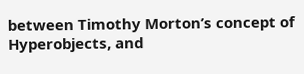between Timothy Morton’s concept of Hyperobjects, and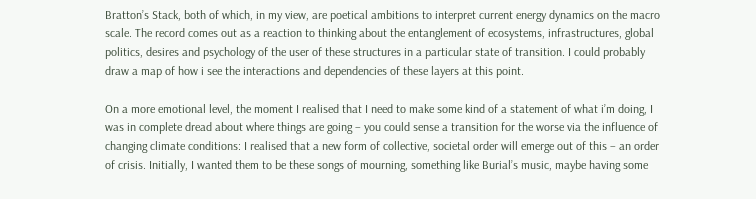Bratton’s Stack, both of which, in my view, are poetical ambitions to interpret current energy dynamics on the macro scale. The record comes out as a reaction to thinking about the entanglement of ecosystems, infrastructures, global politics, desires and psychology of the user of these structures in a particular state of transition. I could probably draw a map of how i see the interactions and dependencies of these layers at this point.

On a more emotional level, the moment I realised that I need to make some kind of a statement of what i’m doing, I was in complete dread about where things are going – you could sense a transition for the worse via the influence of changing climate conditions: I realised that a new form of collective, societal order will emerge out of this – an order of crisis. Initially, I wanted them to be these songs of mourning, something like Burial’s music, maybe having some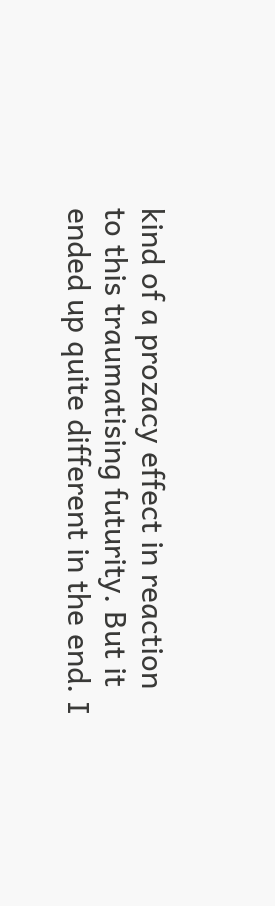kind of a prozacy effect in reaction to this traumatising futurity. But it ended up quite different in the end. I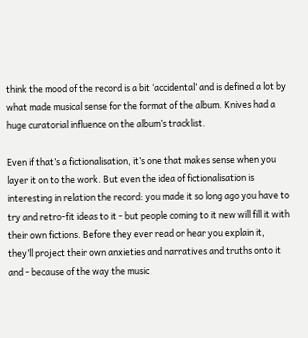think the mood of the record is a bit ‘accidental’ and is defined a lot by what made musical sense for the format of the album. Knives had a huge curatorial influence on the album’s tracklist.

Even if that’s a fictionalisation, it’s one that makes sense when you layer it on to the work. But even the idea of fictionalisation is interesting in relation the record: you made it so long ago you have to try and retro-fit ideas to it - but people coming to it new will fill it with their own fictions. Before they ever read or hear you explain it, they’ll project their own anxieties and narratives and truths onto it and - because of the way the music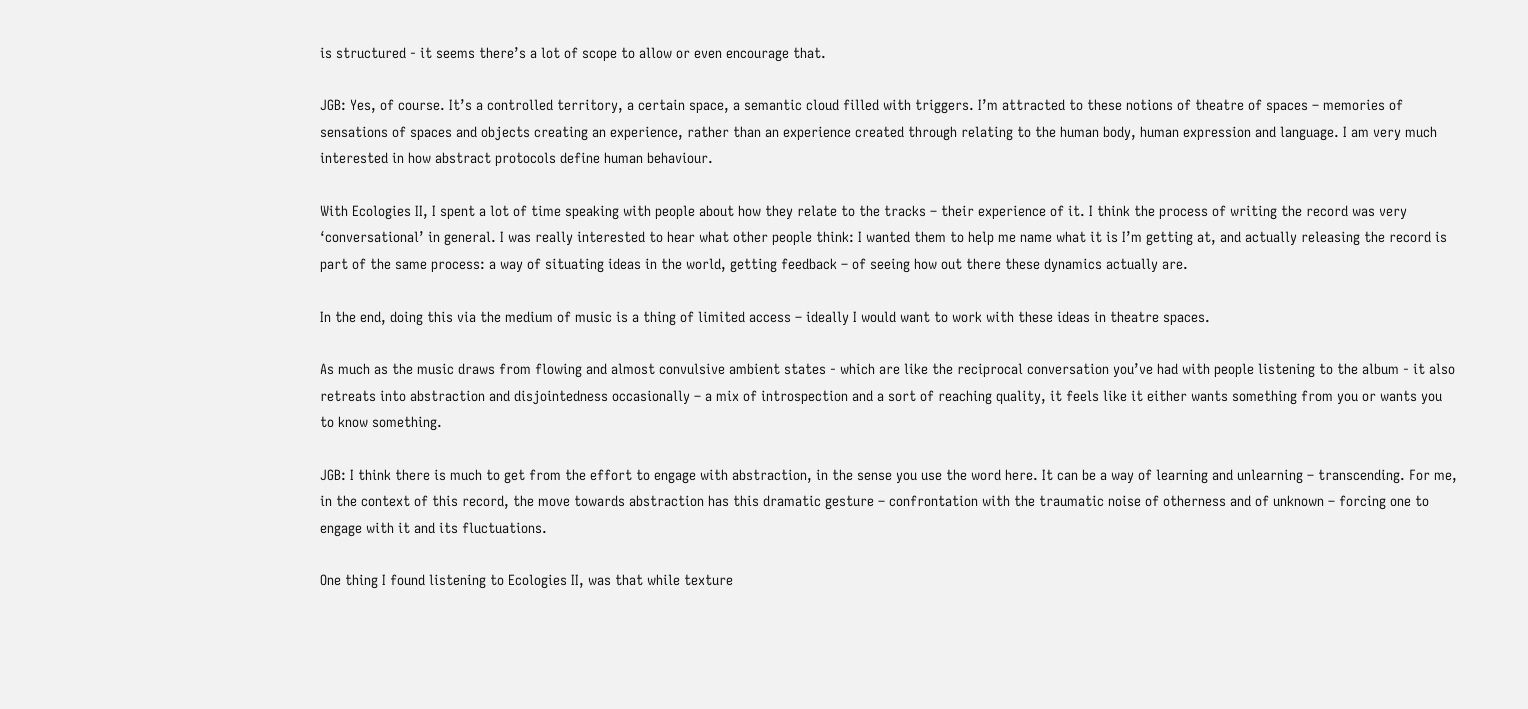is structured - it seems there’s a lot of scope to allow or even encourage that.

JGB: Yes, of course. It’s a controlled territory, a certain space, a semantic cloud filled with triggers. I’m attracted to these notions of theatre of spaces – memories of sensations of spaces and objects creating an experience, rather than an experience created through relating to the human body, human expression and language. I am very much interested in how abstract protocols define human behaviour.

With Ecologies II, I spent a lot of time speaking with people about how they relate to the tracks – their experience of it. I think the process of writing the record was very ‘conversational’ in general. I was really interested to hear what other people think: I wanted them to help me name what it is I’m getting at, and actually releasing the record is part of the same process: a way of situating ideas in the world, getting feedback – of seeing how out there these dynamics actually are.

In the end, doing this via the medium of music is a thing of limited access – ideally I would want to work with these ideas in theatre spaces.

As much as the music draws from flowing and almost convulsive ambient states - which are like the reciprocal conversation you’ve had with people listening to the album - it also retreats into abstraction and disjointedness occasionally – a mix of introspection and a sort of reaching quality, it feels like it either wants something from you or wants you to know something.

JGB: I think there is much to get from the effort to engage with abstraction, in the sense you use the word here. It can be a way of learning and unlearning – transcending. For me, in the context of this record, the move towards abstraction has this dramatic gesture – confrontation with the traumatic noise of otherness and of unknown – forcing one to engage with it and its fluctuations.

One thing I found listening to Ecologies II, was that while texture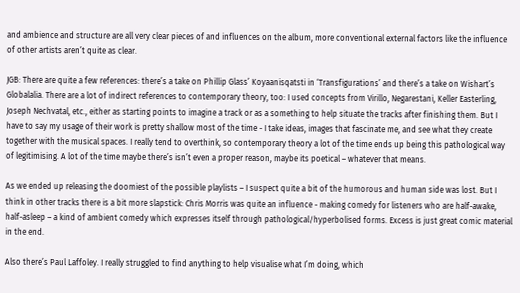and ambience and structure are all very clear pieces of and influences on the album, more conventional external factors like the influence of other artists aren’t quite as clear.

JGB: There are quite a few references: there’s a take on Phillip Glass’ Koyaanisqatsti in ‘Transfigurations’ and there’s a take on Wishart’s Globalalia. There are a lot of indirect references to contemporary theory, too: I used concepts from Virillo, Negarestani, Keller Easterling, Joseph Nechvatal, etc., either as starting points to imagine a track or as a something to help situate the tracks after finishing them. But I have to say my usage of their work is pretty shallow most of the time - I take ideas, images that fascinate me, and see what they create together with the musical spaces. I really tend to overthink, so contemporary theory a lot of the time ends up being this pathological way of legitimising. A lot of the time maybe there’s isn’t even a proper reason, maybe its poetical – whatever that means.

As we ended up releasing the doomiest of the possible playlists – I suspect quite a bit of the humorous and human side was lost. But I think in other tracks there is a bit more slapstick: Chris Morris was quite an influence - making comedy for listeners who are half-awake, half-asleep – a kind of ambient comedy which expresses itself through pathological/hyperbolised forms. Excess is just great comic material in the end.

Also there’s Paul Laffoley. I really struggled to find anything to help visualise what I’m doing, which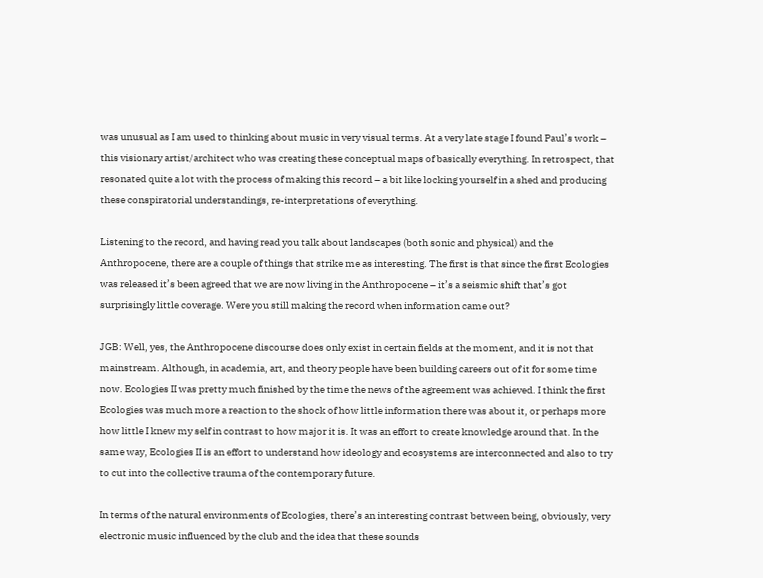was unusual as I am used to thinking about music in very visual terms. At a very late stage I found Paul’s work – this visionary artist/architect who was creating these conceptual maps of basically everything. In retrospect, that resonated quite a lot with the process of making this record – a bit like locking yourself in a shed and producing these conspiratorial understandings, re-interpretations of everything.

Listening to the record, and having read you talk about landscapes (both sonic and physical) and the Anthropocene, there are a couple of things that strike me as interesting. The first is that since the first Ecologies was released it’s been agreed that we are now living in the Anthropocene – it’s a seismic shift that’s got surprisingly little coverage. Were you still making the record when information came out?

JGB: Well, yes, the Anthropocene discourse does only exist in certain fields at the moment, and it is not that mainstream. Although, in academia, art, and theory people have been building careers out of it for some time now. Ecologies II was pretty much finished by the time the news of the agreement was achieved. I think the first Ecologies was much more a reaction to the shock of how little information there was about it, or perhaps more how little I knew my self in contrast to how major it is. It was an effort to create knowledge around that. In the same way, Ecologies II is an effort to understand how ideology and ecosystems are interconnected and also to try to cut into the collective trauma of the contemporary future.

In terms of the natural environments of Ecologies, there’s an interesting contrast between being, obviously, very electronic music influenced by the club and the idea that these sounds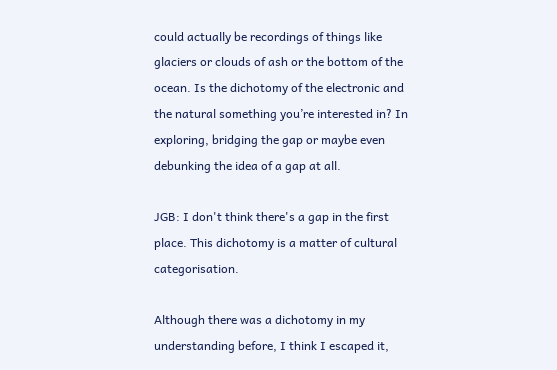could actually be recordings of things like glaciers or clouds of ash or the bottom of the ocean. Is the dichotomy of the electronic and the natural something you’re interested in? In exploring, bridging the gap or maybe even debunking the idea of a gap at all.

JGB: I don't think there's a gap in the first place. This dichotomy is a matter of cultural categorisation.

Although there was a dichotomy in my understanding before, I think I escaped it,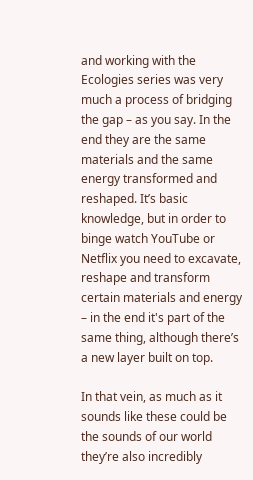and working with the Ecologies series was very much a process of bridging the gap – as you say. In the end they are the same materials and the same energy transformed and reshaped. It’s basic knowledge, but in order to binge watch YouTube or Netflix you need to excavate, reshape and transform certain materials and energy – in the end it's part of the same thing, although there’s a new layer built on top.

In that vein, as much as it sounds like these could be the sounds of our world they’re also incredibly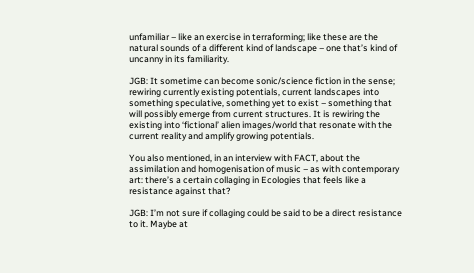unfamiliar – like an exercise in terraforming; like these are the natural sounds of a different kind of landscape – one that’s kind of uncanny in its familiarity.

JGB: It sometime can become sonic/science fiction in the sense; rewiring currently existing potentials, current landscapes into something speculative, something yet to exist – something that will possibly emerge from current structures. It is rewiring the existing into ‘fictional’ alien images/world that resonate with the current reality and amplify growing potentials.

You also mentioned, in an interview with FACT, about the assimilation and homogenisation of music – as with contemporary art: there’s a certain collaging in Ecologies that feels like a resistance against that?

JGB: I’m not sure if collaging could be said to be a direct resistance to it. Maybe at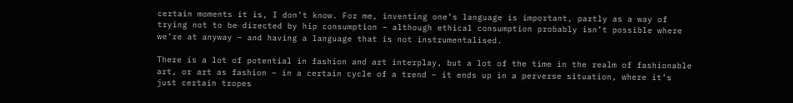certain moments it is, I don’t know. For me, inventing one’s language is important, partly as a way of trying not to be directed by hip consumption – although ethical consumption probably isn’t possible where we’re at anyway – and having a language that is not instrumentalised.

There is a lot of potential in fashion and art interplay, but a lot of the time in the realm of fashionable art, or art as fashion – in a certain cycle of a trend – it ends up in a perverse situation, where it’s just certain tropes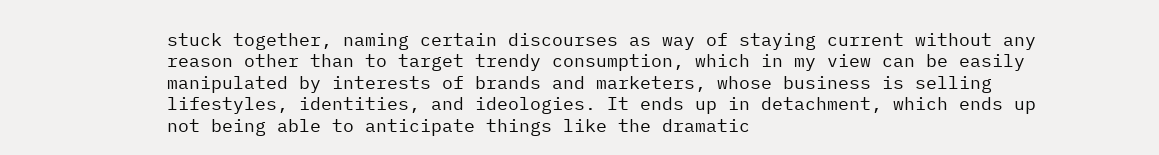stuck together, naming certain discourses as way of staying current without any reason other than to target trendy consumption, which in my view can be easily manipulated by interests of brands and marketers, whose business is selling lifestyles, identities, and ideologies. It ends up in detachment, which ends up not being able to anticipate things like the dramatic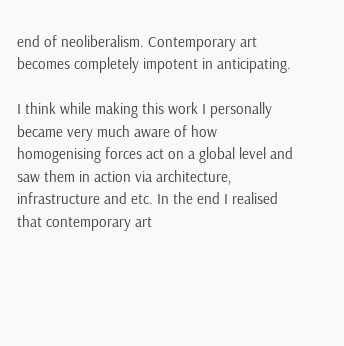end of neoliberalism. Contemporary art becomes completely impotent in anticipating.

I think while making this work I personally became very much aware of how homogenising forces act on a global level and saw them in action via architecture, infrastructure and etc. In the end I realised that contemporary art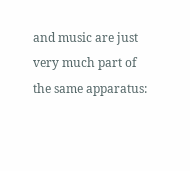and music are just very much part of the same apparatus: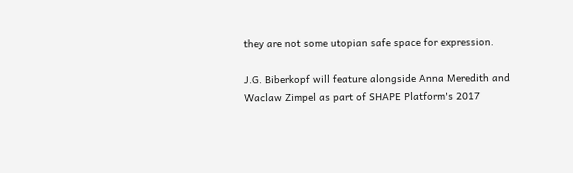they are not some utopian safe space for expression.

J.G. Biberkopf will feature alongside Anna Meredith and Waclaw Zimpel as part of SHAPE Platform's 2017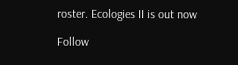roster. Ecologies II is out now

Follow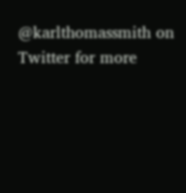@karlthomassmith on Twitter for more